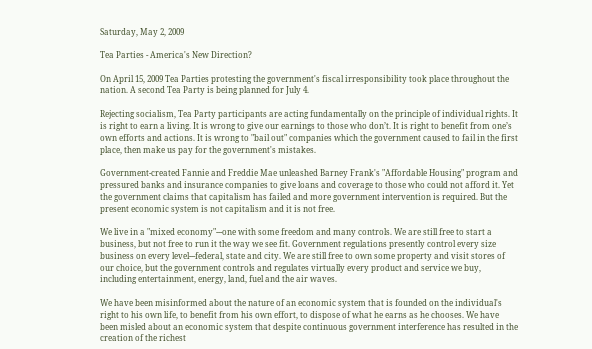Saturday, May 2, 2009

Tea Parties - America's New Direction?

On April 15, 2009 Tea Parties protesting the government's fiscal irresponsibility took place throughout the nation. A second Tea Party is being planned for July 4.

Rejecting socialism, Tea Party participants are acting fundamentally on the principle of individual rights. It is right to earn a living. It is wrong to give our earnings to those who don’t. It is right to benefit from one’s own efforts and actions. It is wrong to "bail out" companies which the government caused to fail in the first place, then make us pay for the government's mistakes.

Government-created Fannie and Freddie Mae unleashed Barney Frank's "Affordable Housing" program and pressured banks and insurance companies to give loans and coverage to those who could not afford it. Yet the government claims that capitalism has failed and more government intervention is required. But the present economic system is not capitalism and it is not free.

We live in a "mixed economy"---one with some freedom and many controls. We are still free to start a business, but not free to run it the way we see fit. Government regulations presently control every size business on every level---federal, state and city. We are still free to own some property and visit stores of our choice, but the government controls and regulates virtually every product and service we buy, including entertainment, energy, land, fuel and the air waves.

We have been misinformed about the nature of an economic system that is founded on the individual's right to his own life, to benefit from his own effort, to dispose of what he earns as he chooses. We have been misled about an economic system that despite continuous government interference has resulted in the creation of the richest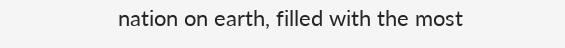nation on earth, filled with the most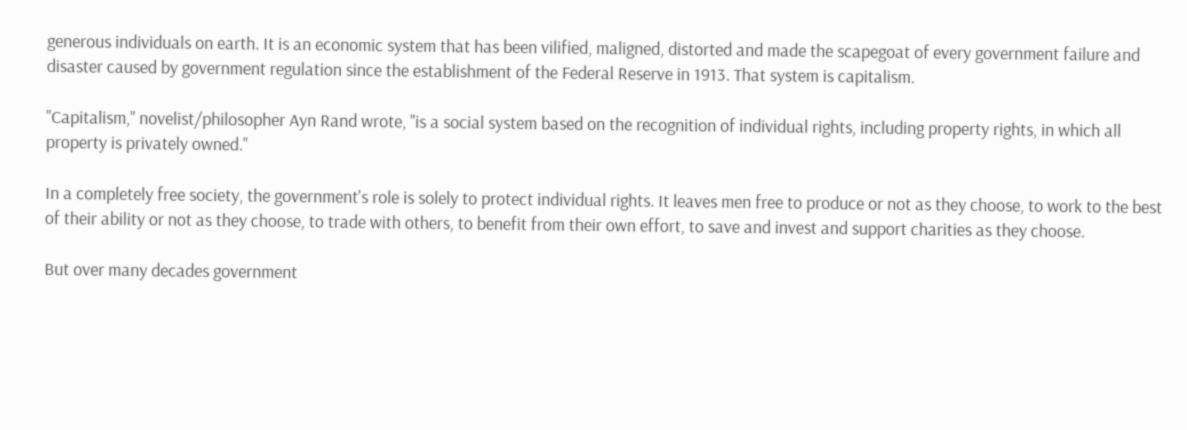generous individuals on earth. It is an economic system that has been vilified, maligned, distorted and made the scapegoat of every government failure and disaster caused by government regulation since the establishment of the Federal Reserve in 1913. That system is capitalism.

"Capitalism," novelist/philosopher Ayn Rand wrote, "is a social system based on the recognition of individual rights, including property rights, in which all property is privately owned."

In a completely free society, the government's role is solely to protect individual rights. It leaves men free to produce or not as they choose, to work to the best of their ability or not as they choose, to trade with others, to benefit from their own effort, to save and invest and support charities as they choose.

But over many decades government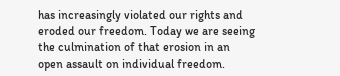has increasingly violated our rights and eroded our freedom. Today we are seeing the culmination of that erosion in an open assault on individual freedom.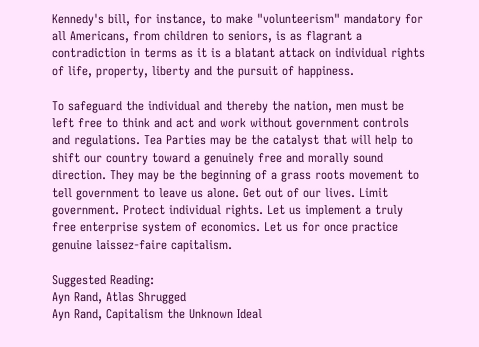Kennedy's bill, for instance, to make "volunteerism" mandatory for all Americans, from children to seniors, is as flagrant a contradiction in terms as it is a blatant attack on individual rights of life, property, liberty and the pursuit of happiness.

To safeguard the individual and thereby the nation, men must be left free to think and act and work without government controls and regulations. Tea Parties may be the catalyst that will help to shift our country toward a genuinely free and morally sound direction. They may be the beginning of a grass roots movement to tell government to leave us alone. Get out of our lives. Limit government. Protect individual rights. Let us implement a truly free enterprise system of economics. Let us for once practice genuine laissez-faire capitalism.

Suggested Reading:
Ayn Rand, Atlas Shrugged
Ayn Rand, Capitalism the Unknown Ideal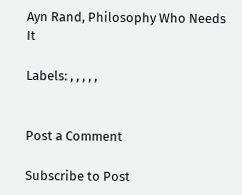Ayn Rand, Philosophy Who Needs It

Labels: , , , , ,


Post a Comment

Subscribe to Post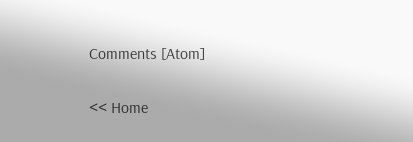Comments [Atom]

<< Home